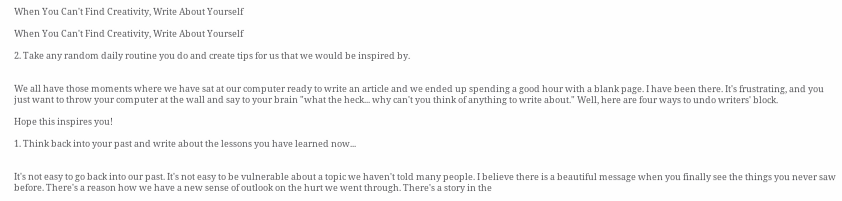When You Can't Find Creativity, Write About Yourself

When You Can't Find Creativity, Write About Yourself

2. Take any random daily routine you do and create tips for us that we would be inspired by.


We all have those moments where we have sat at our computer ready to write an article and we ended up spending a good hour with a blank page. I have been there. It's frustrating, and you just want to throw your computer at the wall and say to your brain "what the heck... why can't you think of anything to write about." Well, here are four ways to undo writers' block.

Hope this inspires you!

1. Think back into your past and write about the lessons you have learned now...


It's not easy to go back into our past. It's not easy to be vulnerable about a topic we haven't told many people. I believe there is a beautiful message when you finally see the things you never saw before. There's a reason how we have a new sense of outlook on the hurt we went through. There's a story in the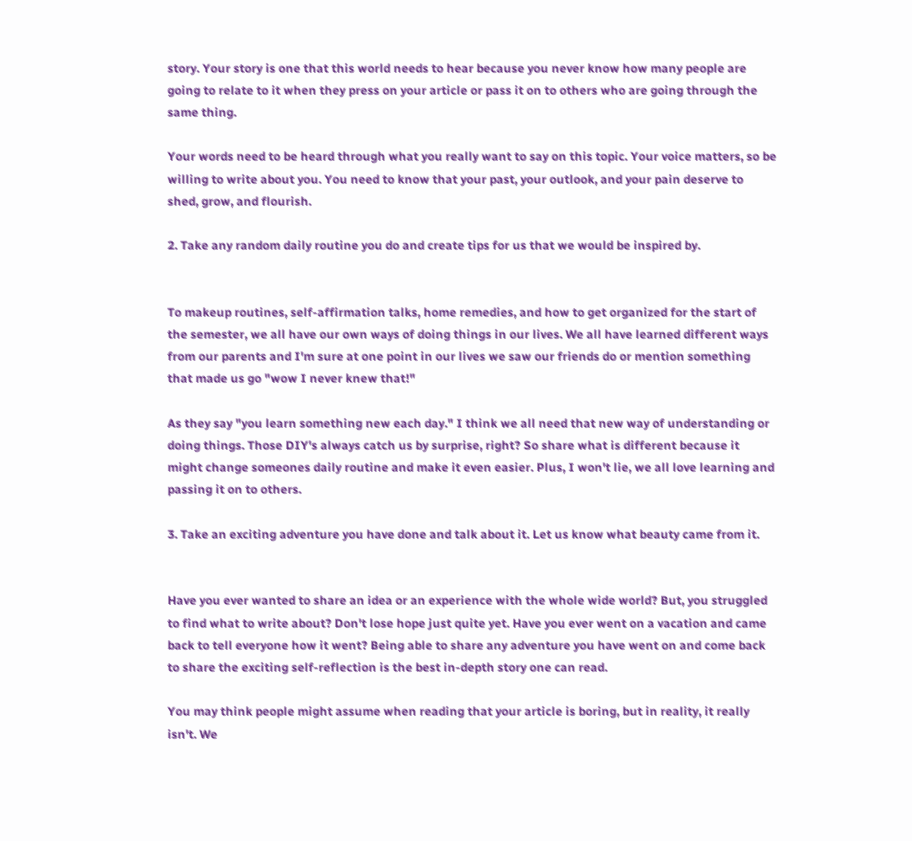story. Your story is one that this world needs to hear because you never know how many people are going to relate to it when they press on your article or pass it on to others who are going through the same thing.

Your words need to be heard through what you really want to say on this topic. Your voice matters, so be willing to write about you. You need to know that your past, your outlook, and your pain deserve to shed, grow, and flourish.

2. Take any random daily routine you do and create tips for us that we would be inspired by.


To makeup routines, self-affirmation talks, home remedies, and how to get organized for the start of the semester, we all have our own ways of doing things in our lives. We all have learned different ways from our parents and I'm sure at one point in our lives we saw our friends do or mention something that made us go "wow I never knew that!"

As they say "you learn something new each day." I think we all need that new way of understanding or doing things. Those DIY's always catch us by surprise, right? So share what is different because it might change someones daily routine and make it even easier. Plus, I won't lie, we all love learning and passing it on to others.

3. Take an exciting adventure you have done and talk about it. Let us know what beauty came from it.


Have you ever wanted to share an idea or an experience with the whole wide world? But, you struggled to find what to write about? Don't lose hope just quite yet. Have you ever went on a vacation and came back to tell everyone how it went? Being able to share any adventure you have went on and come back to share the exciting self-reflection is the best in-depth story one can read.

You may think people might assume when reading that your article is boring, but in reality, it really isn't. We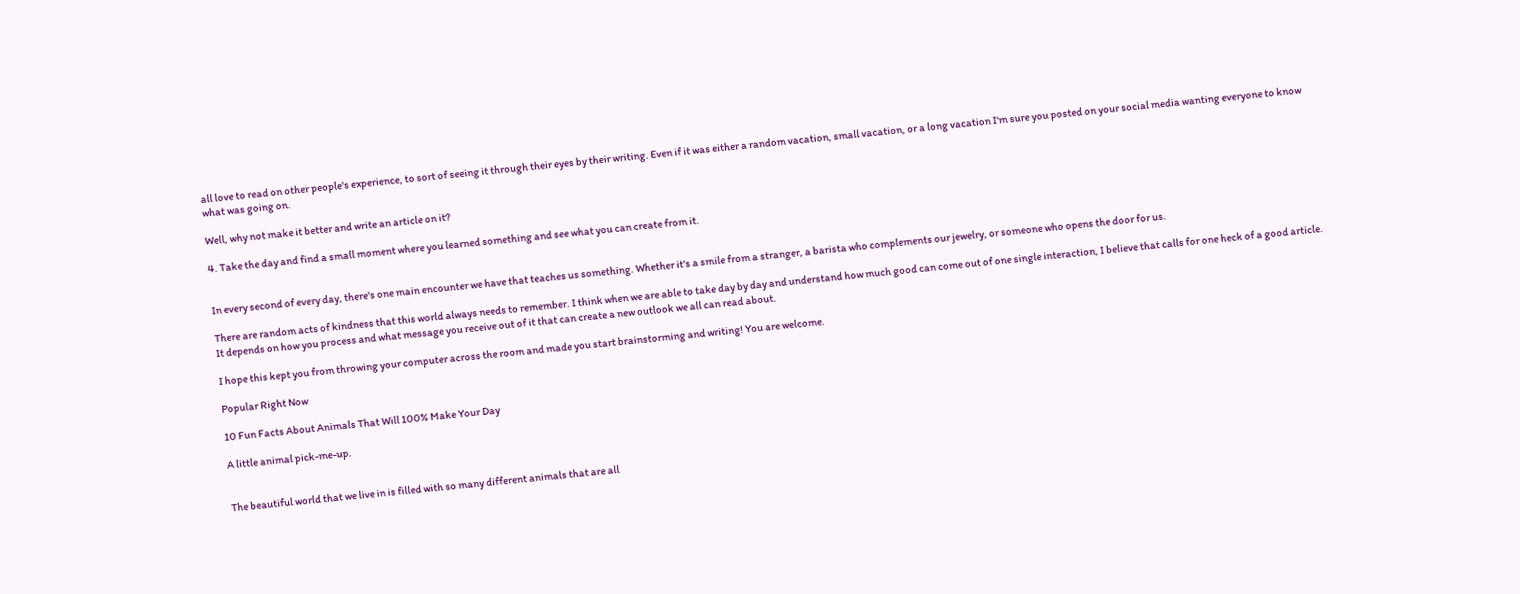all love to read on other people's experience, to sort of seeing it through their eyes by their writing. Even if it was either a random vacation, small vacation, or a long vacation I'm sure you posted on your social media wanting everyone to know what was going on.

Well, why not make it better and write an article on it?

4. Take the day and find a small moment where you learned something and see what you can create from it.


In every second of every day, there's one main encounter we have that teaches us something. Whether it's a smile from a stranger, a barista who complements our jewelry, or someone who opens the door for us.

There are random acts of kindness that this world always needs to remember. I think when we are able to take day by day and understand how much good can come out of one single interaction, I believe that calls for one heck of a good article. It depends on how you process and what message you receive out of it that can create a new outlook we all can read about.

I hope this kept you from throwing your computer across the room and made you start brainstorming and writing! You are welcome.

Popular Right Now

10 Fun Facts About Animals That Will 100% Make Your Day

A little animal pick-me-up.


The beautiful world that we live in is filled with so many different animals that are all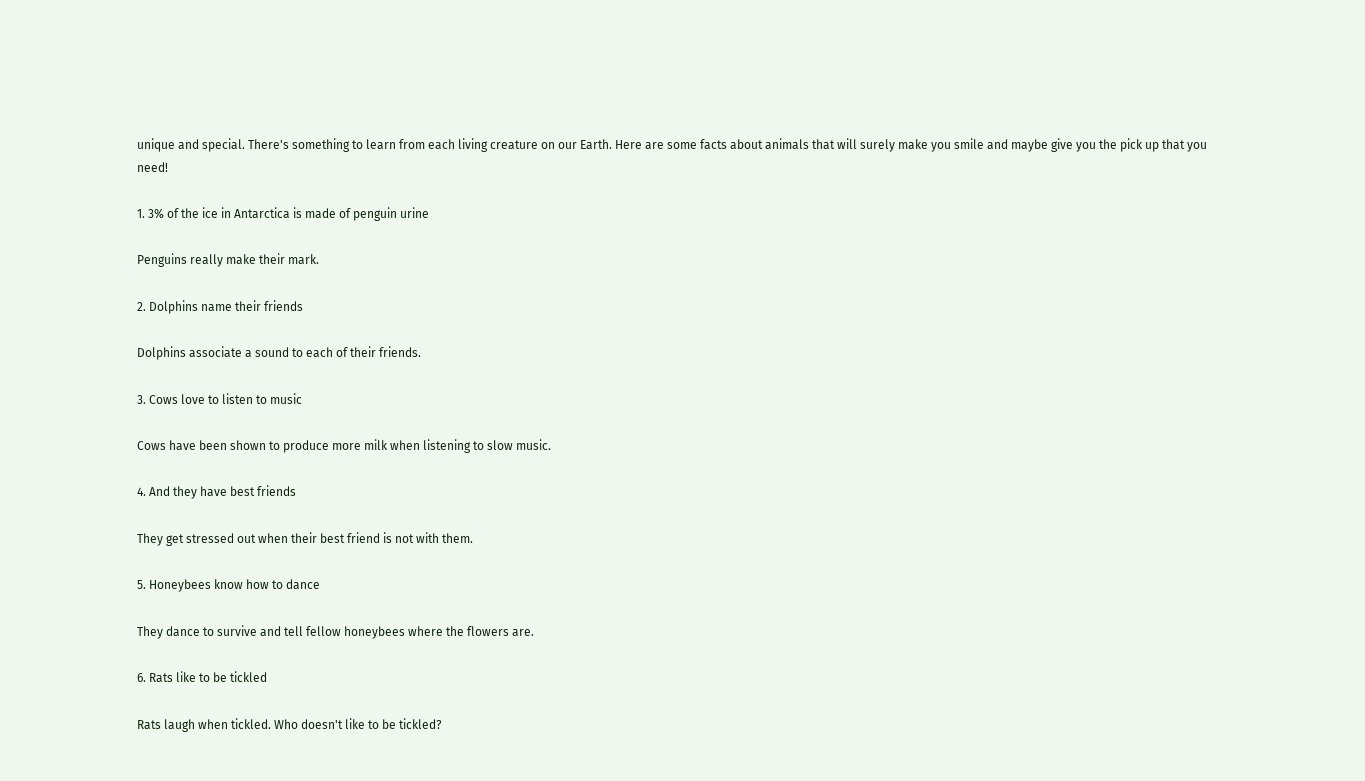unique and special. There's something to learn from each living creature on our Earth. Here are some facts about animals that will surely make you smile and maybe give you the pick up that you need!

1. 3% of the ice in Antarctica is made of penguin urine

Penguins really make their mark.

2. Dolphins name their friends

Dolphins associate a sound to each of their friends.

3. Cows love to listen to music

Cows have been shown to produce more milk when listening to slow music.

4. And they have best friends

They get stressed out when their best friend is not with them.

5. Honeybees know how to dance

They dance to survive and tell fellow honeybees where the flowers are.

6. Rats like to be tickled

Rats laugh when tickled. Who doesn't like to be tickled?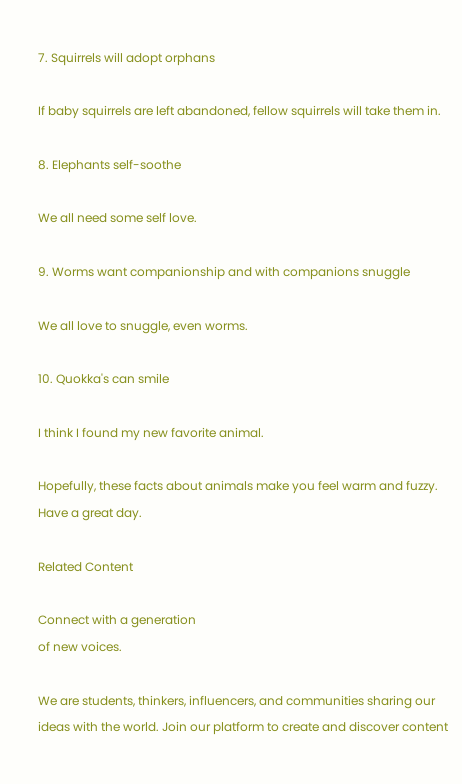7. Squirrels will adopt orphans

If baby squirrels are left abandoned, fellow squirrels will take them in.

8. Elephants self-soothe

We all need some self love.

9. Worms want companionship and with companions snuggle

We all love to snuggle, even worms.

10. Quokka's can smile

I think I found my new favorite animal.

Hopefully, these facts about animals make you feel warm and fuzzy. Have a great day.

Related Content

Connect with a generation
of new voices.

We are students, thinkers, influencers, and communities sharing our ideas with the world. Join our platform to create and discover content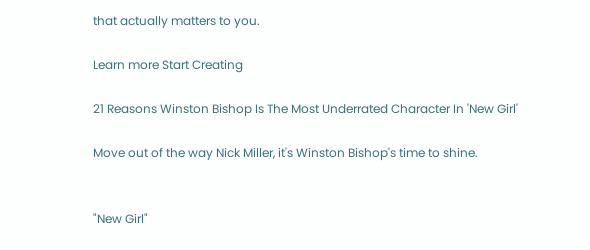that actually matters to you.

Learn more Start Creating

21 Reasons Winston Bishop Is The Most Underrated Character In 'New Girl'

Move out of the way Nick Miller, it's Winston Bishop's time to shine.


"New Girl"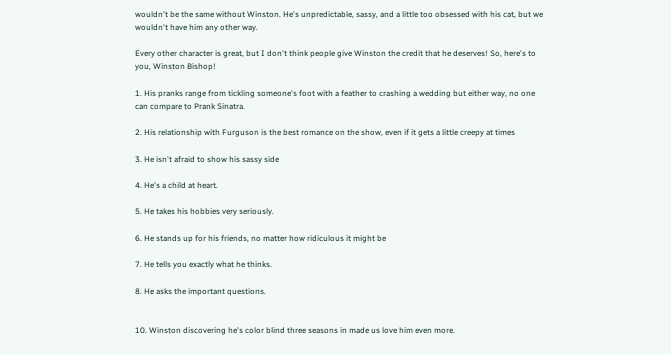wouldn't be the same without Winston. He's unpredictable, sassy, and a little too obsessed with his cat, but we wouldn't have him any other way.

Every other character is great, but I don't think people give Winston the credit that he deserves! So, here's to you, Winston Bishop!

1. His pranks range from tickling someone's foot with a feather to crashing a wedding but either way, no one can compare to Prank Sinatra.

2. His relationship with Furguson is the best romance on the show, even if it gets a little creepy at times

3. He isn't afraid to show his sassy side

4. He's a child at heart.

5. He takes his hobbies very seriously.

6. He stands up for his friends, no matter how ridiculous it might be

7. He tells you exactly what he thinks.

8. He asks the important questions.


10. Winston discovering he's color blind three seasons in made us love him even more.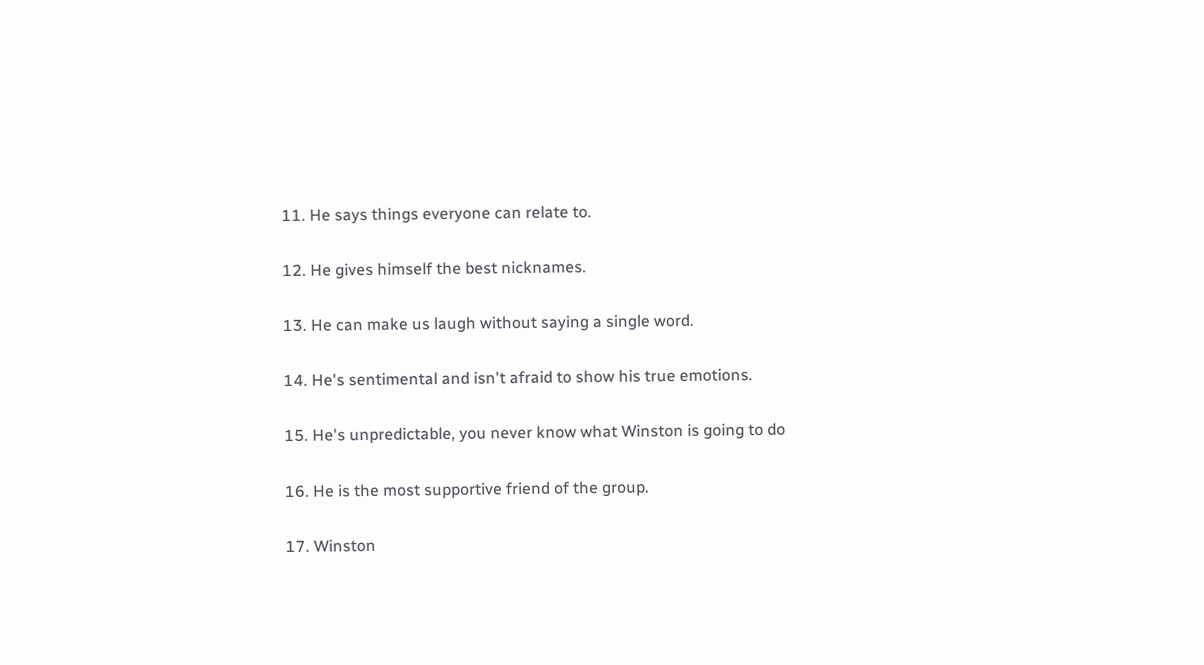11. He says things everyone can relate to.

12. He gives himself the best nicknames.

13. He can make us laugh without saying a single word.

14. He's sentimental and isn't afraid to show his true emotions.

15. He's unpredictable, you never know what Winston is going to do

16. He is the most supportive friend of the group.

17. Winston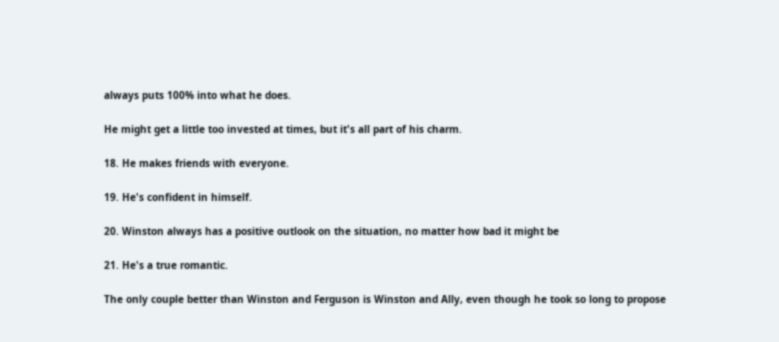always puts 100% into what he does.

He might get a little too invested at times, but it's all part of his charm.

18. He makes friends with everyone.

19. He's confident in himself.

20. Winston always has a positive outlook on the situation, no matter how bad it might be

21. He's a true romantic.

The only couple better than Winston and Ferguson is Winston and Ally, even though he took so long to propose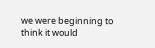we were beginning to think it would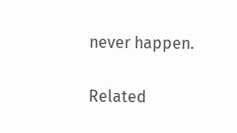never happen.

Related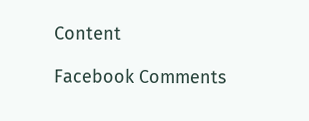Content

Facebook Comments